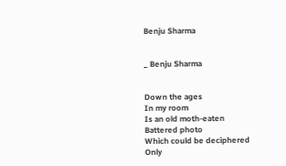Benju Sharma


_ Benju Sharma


Down the ages
In my room
Is an old moth-eaten
Battered photo
Which could be deciphered
Only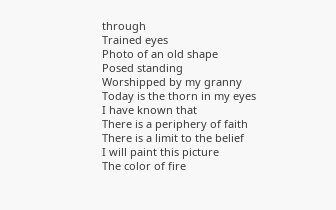through
Trained eyes
Photo of an old shape
Posed standing
Worshipped by my granny
Today is the thorn in my eyes
I have known that
There is a periphery of faith
There is a limit to the belief
I will paint this picture
The color of fire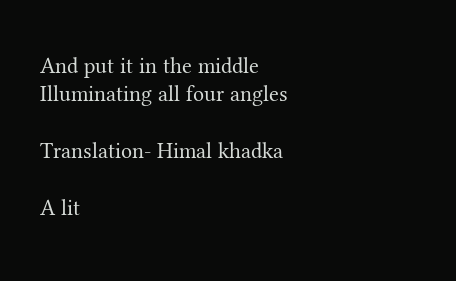And put it in the middle
Illuminating all four angles

Translation- Himal khadka

A lit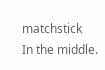matchstick
In the middle.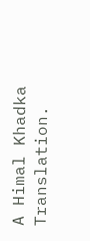A Himal Khadka Translation.